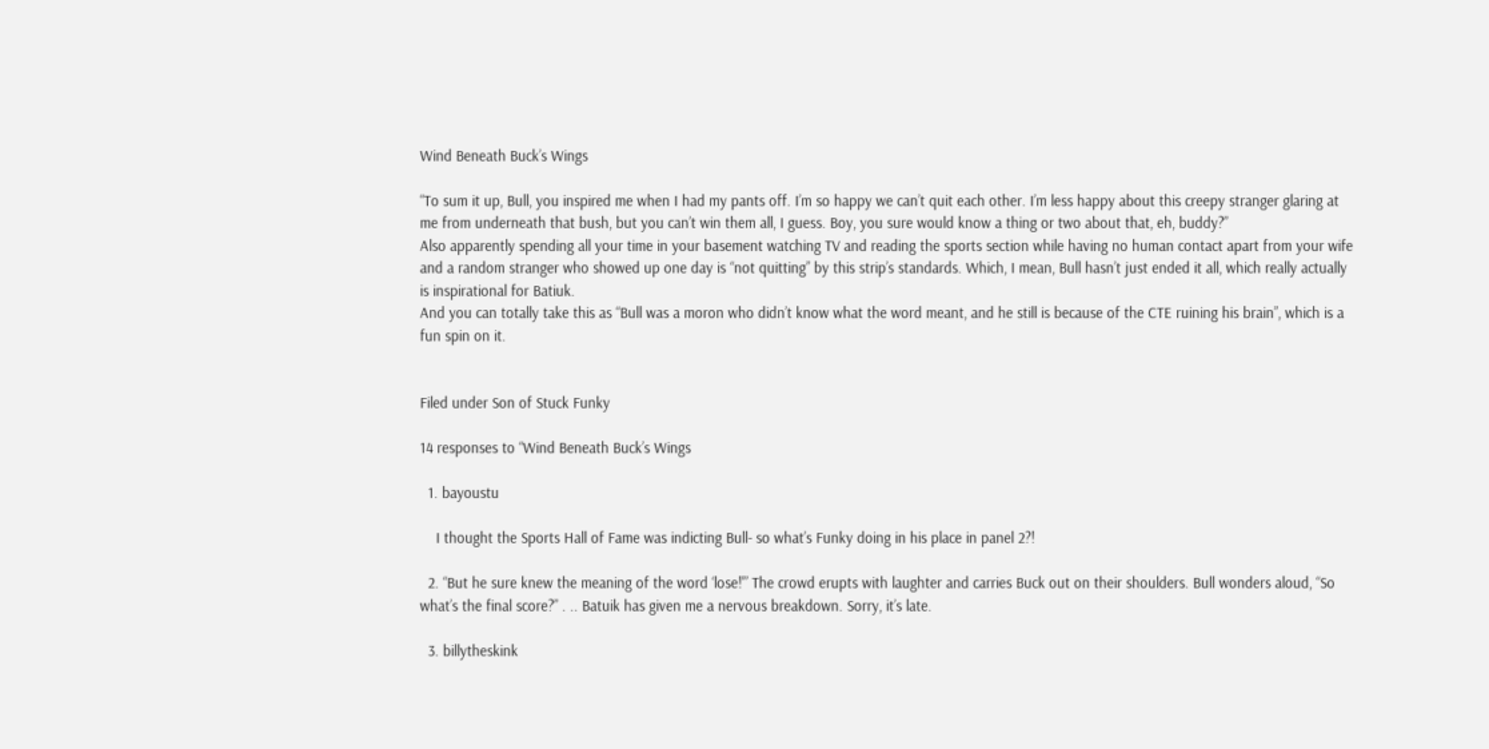Wind Beneath Buck’s Wings

“To sum it up, Bull, you inspired me when I had my pants off. I’m so happy we can’t quit each other. I’m less happy about this creepy stranger glaring at me from underneath that bush, but you can’t win them all, I guess. Boy, you sure would know a thing or two about that, eh, buddy?”
Also apparently spending all your time in your basement watching TV and reading the sports section while having no human contact apart from your wife and a random stranger who showed up one day is “not quitting” by this strip’s standards. Which, I mean, Bull hasn’t just ended it all, which really actually is inspirational for Batiuk.
And you can totally take this as “Bull was a moron who didn’t know what the word meant, and he still is because of the CTE ruining his brain”, which is a fun spin on it.


Filed under Son of Stuck Funky

14 responses to “Wind Beneath Buck’s Wings

  1. bayoustu

    I thought the Sports Hall of Fame was indicting Bull- so what’s Funky doing in his place in panel 2?!

  2. “But he sure knew the meaning of the word ‘lose!'” The crowd erupts with laughter and carries Buck out on their shoulders. Bull wonders aloud, “So what’s the final score?” . .. Batuik has given me a nervous breakdown. Sorry, it’s late.

  3. billytheskink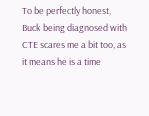To be perfectly honest, Buck being diagnosed with CTE scares me a bit too, as it means he is a time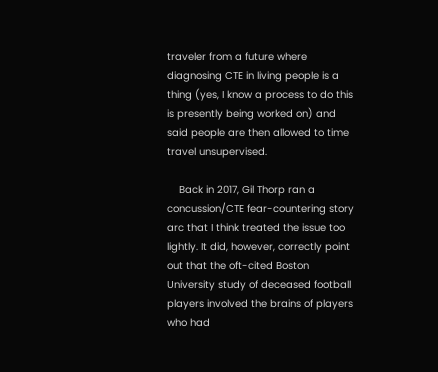traveler from a future where diagnosing CTE in living people is a thing (yes, I know a process to do this is presently being worked on) and said people are then allowed to time travel unsupervised.

    Back in 2017, Gil Thorp ran a concussion/CTE fear-countering story arc that I think treated the issue too lightly. It did, however, correctly point out that the oft-cited Boston University study of deceased football players involved the brains of players who had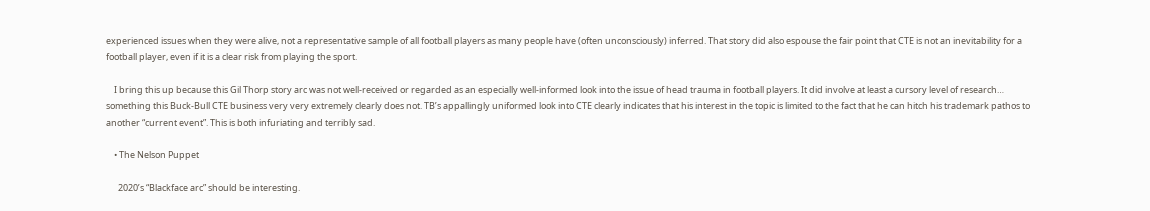experienced issues when they were alive, not a representative sample of all football players as many people have (often unconsciously) inferred. That story did also espouse the fair point that CTE is not an inevitability for a football player, even if it is a clear risk from playing the sport.

    I bring this up because this Gil Thorp story arc was not well-received or regarded as an especially well-informed look into the issue of head trauma in football players. It did involve at least a cursory level of research… something this Buck-Bull CTE business very very extremely clearly does not. TB’s appallingly uniformed look into CTE clearly indicates that his interest in the topic is limited to the fact that he can hitch his trademark pathos to another “current event”. This is both infuriating and terribly sad.

    • The Nelson Puppet

      2020’s “Blackface arc” should be interesting.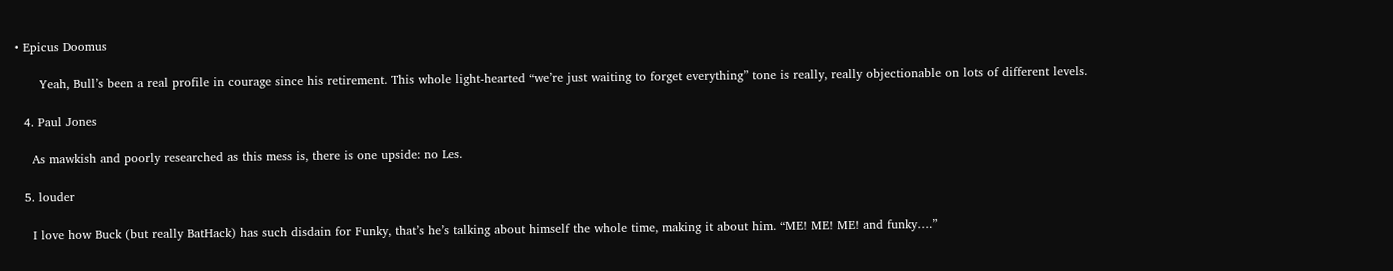• Epicus Doomus

      Yeah, Bull’s been a real profile in courage since his retirement. This whole light-hearted “we’re just waiting to forget everything” tone is really, really objectionable on lots of different levels.

  4. Paul Jones

    As mawkish and poorly researched as this mess is, there is one upside: no Les.

  5. louder

    I love how Buck (but really BatHack) has such disdain for Funky, that’s he’s talking about himself the whole time, making it about him. “ME! ME! ME! and funky….”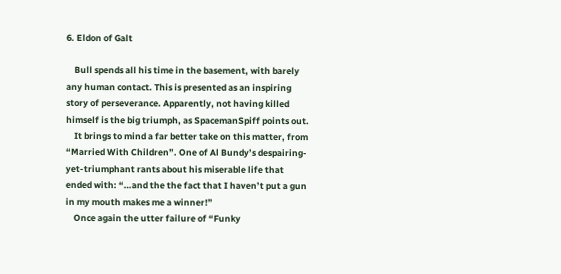6. Eldon of Galt

    Bull spends all his time in the basement, with barely any human contact. This is presented as an inspiring story of perseverance. Apparently, not having killed himself is the big triumph, as SpacemanSpiff points out.
    It brings to mind a far better take on this matter, from “Married With Children”. One of Al Bundy’s despairing-yet-triumphant rants about his miserable life that ended with: “…and the the fact that I haven’t put a gun in my mouth makes me a winner!”
    Once again the utter failure of “Funky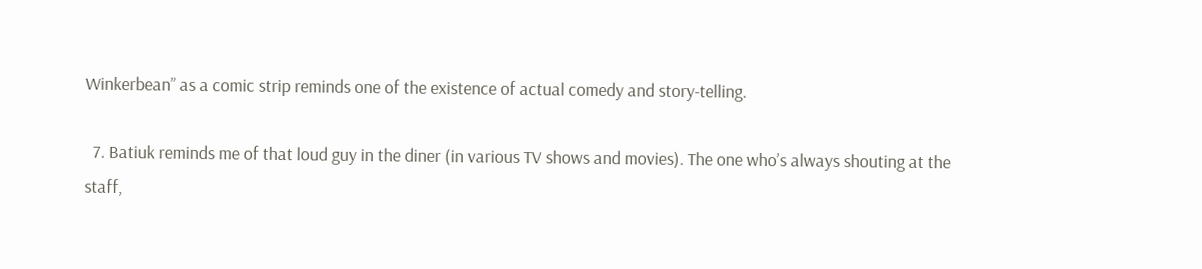Winkerbean” as a comic strip reminds one of the existence of actual comedy and story-telling.

  7. Batiuk reminds me of that loud guy in the diner (in various TV shows and movies). The one who’s always shouting at the staff,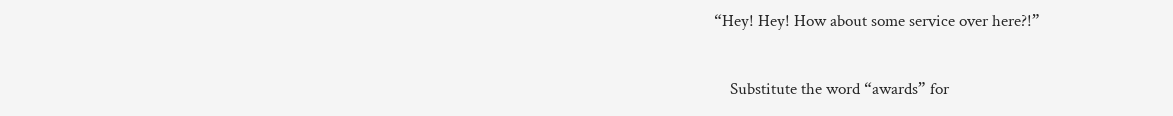“Hey! Hey! How about some service over here?!”

    Substitute the word “awards” for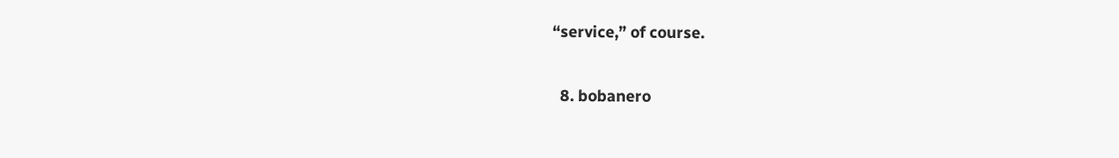“service,” of course.

  8. bobanero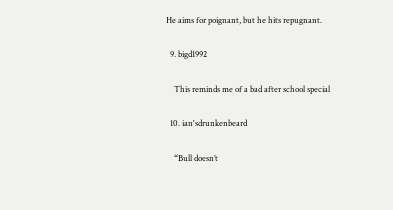He aims for poignant, but he hits repugnant.

  9. bigd1992

    This reminds me of a bad after school special

  10. ian'sdrunkenbeard

    “Bull doesn’t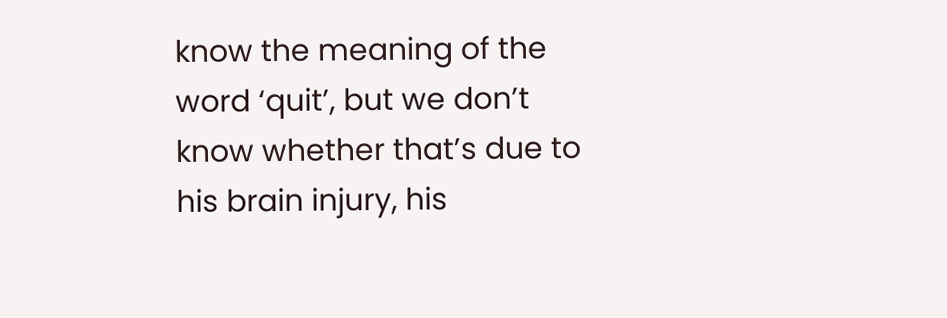know the meaning of the word ‘quit’, but we don’t know whether that’s due to his brain injury, his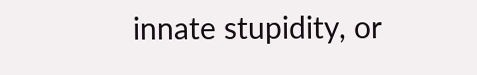innate stupidity, or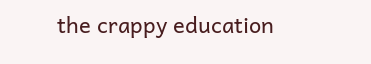the crappy education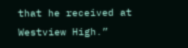that he received at Westview High.”